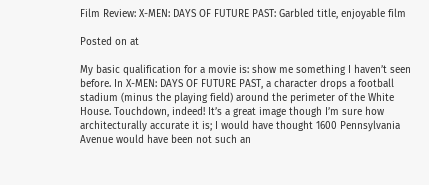Film Review: X-MEN: DAYS OF FUTURE PAST: Garbled title, enjoyable film

Posted on at

My basic qualification for a movie is: show me something I haven’t seen before. In X-MEN: DAYS OF FUTURE PAST, a character drops a football stadium (minus the playing field) around the perimeter of the White House. Touchdown, indeed! It’s a great image though I’m sure how architecturally accurate it is; I would have thought 1600 Pennsylvania Avenue would have been not such an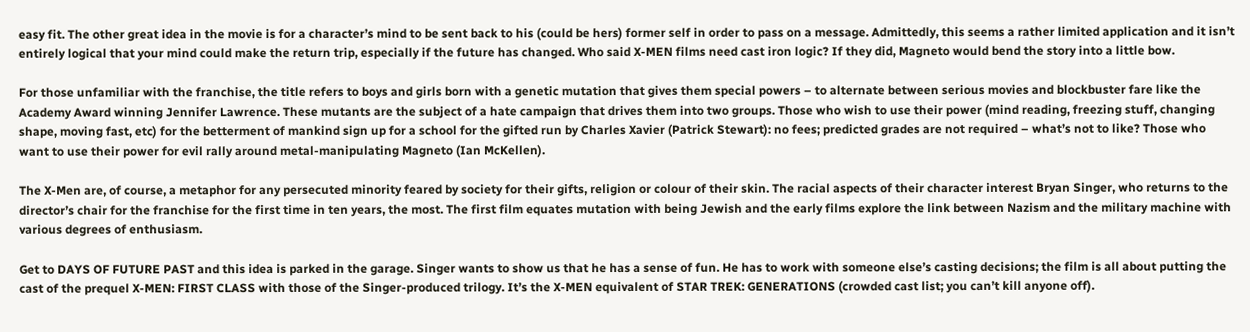easy fit. The other great idea in the movie is for a character’s mind to be sent back to his (could be hers) former self in order to pass on a message. Admittedly, this seems a rather limited application and it isn’t entirely logical that your mind could make the return trip, especially if the future has changed. Who said X-MEN films need cast iron logic? If they did, Magneto would bend the story into a little bow.

For those unfamiliar with the franchise, the title refers to boys and girls born with a genetic mutation that gives them special powers – to alternate between serious movies and blockbuster fare like the Academy Award winning Jennifer Lawrence. These mutants are the subject of a hate campaign that drives them into two groups. Those who wish to use their power (mind reading, freezing stuff, changing shape, moving fast, etc) for the betterment of mankind sign up for a school for the gifted run by Charles Xavier (Patrick Stewart): no fees; predicted grades are not required – what’s not to like? Those who want to use their power for evil rally around metal-manipulating Magneto (Ian McKellen).

The X-Men are, of course, a metaphor for any persecuted minority feared by society for their gifts, religion or colour of their skin. The racial aspects of their character interest Bryan Singer, who returns to the director’s chair for the franchise for the first time in ten years, the most. The first film equates mutation with being Jewish and the early films explore the link between Nazism and the military machine with various degrees of enthusiasm.

Get to DAYS OF FUTURE PAST and this idea is parked in the garage. Singer wants to show us that he has a sense of fun. He has to work with someone else’s casting decisions; the film is all about putting the cast of the prequel X-MEN: FIRST CLASS with those of the Singer-produced trilogy. It’s the X-MEN equivalent of STAR TREK: GENERATIONS (crowded cast list; you can’t kill anyone off).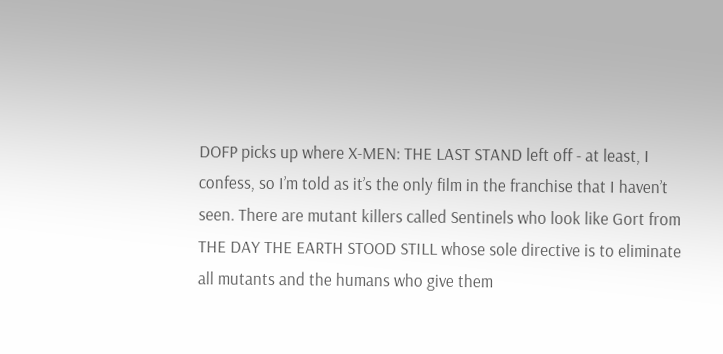DOFP picks up where X-MEN: THE LAST STAND left off - at least, I confess, so I’m told as it’s the only film in the franchise that I haven’t seen. There are mutant killers called Sentinels who look like Gort from THE DAY THE EARTH STOOD STILL whose sole directive is to eliminate all mutants and the humans who give them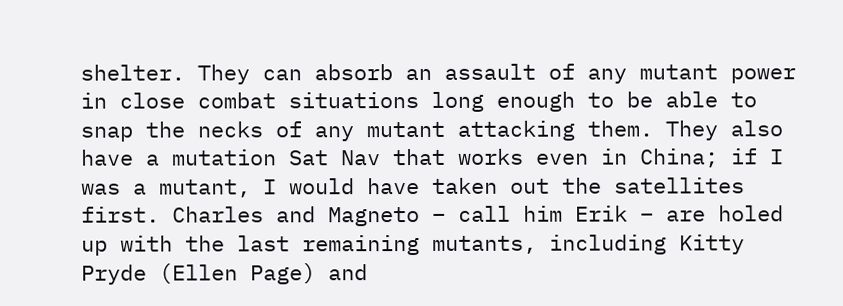shelter. They can absorb an assault of any mutant power in close combat situations long enough to be able to snap the necks of any mutant attacking them. They also have a mutation Sat Nav that works even in China; if I was a mutant, I would have taken out the satellites first. Charles and Magneto – call him Erik – are holed up with the last remaining mutants, including Kitty Pryde (Ellen Page) and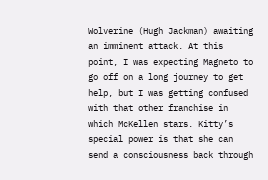Wolverine (Hugh Jackman) awaiting an imminent attack. At this point, I was expecting Magneto to go off on a long journey to get help, but I was getting confused with that other franchise in which McKellen stars. Kitty’s special power is that she can send a consciousness back through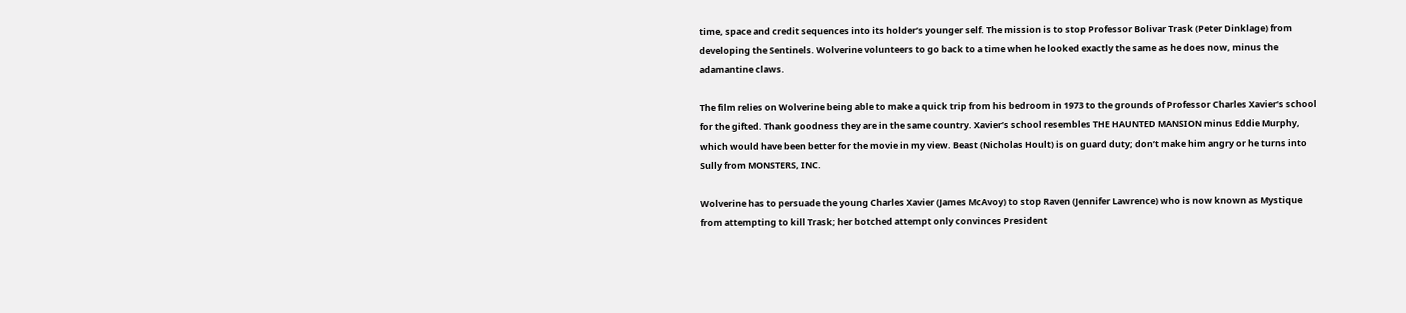time, space and credit sequences into its holder’s younger self. The mission is to stop Professor Bolivar Trask (Peter Dinklage) from developing the Sentinels. Wolverine volunteers to go back to a time when he looked exactly the same as he does now, minus the adamantine claws.

The film relies on Wolverine being able to make a quick trip from his bedroom in 1973 to the grounds of Professor Charles Xavier’s school for the gifted. Thank goodness they are in the same country. Xavier’s school resembles THE HAUNTED MANSION minus Eddie Murphy, which would have been better for the movie in my view. Beast (Nicholas Hoult) is on guard duty; don’t make him angry or he turns into Sully from MONSTERS, INC.

Wolverine has to persuade the young Charles Xavier (James McAvoy) to stop Raven (Jennifer Lawrence) who is now known as Mystique from attempting to kill Trask; her botched attempt only convinces President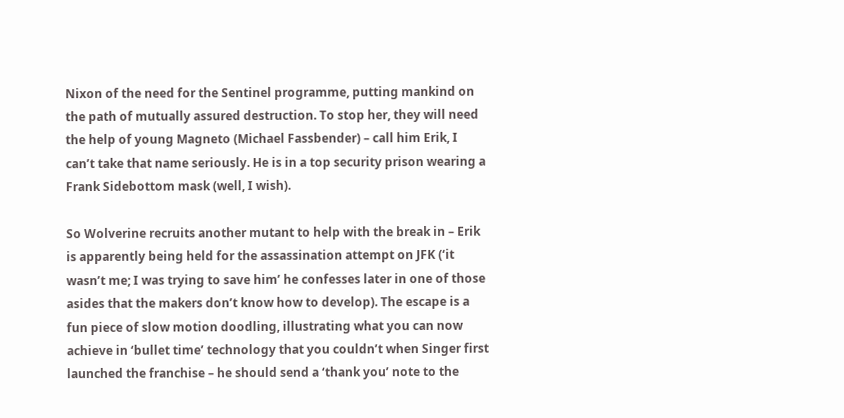Nixon of the need for the Sentinel programme, putting mankind on the path of mutually assured destruction. To stop her, they will need the help of young Magneto (Michael Fassbender) – call him Erik, I can’t take that name seriously. He is in a top security prison wearing a Frank Sidebottom mask (well, I wish).

So Wolverine recruits another mutant to help with the break in – Erik is apparently being held for the assassination attempt on JFK (‘it wasn’t me; I was trying to save him’ he confesses later in one of those asides that the makers don’t know how to develop). The escape is a fun piece of slow motion doodling, illustrating what you can now achieve in ‘bullet time’ technology that you couldn’t when Singer first launched the franchise – he should send a ‘thank you’ note to the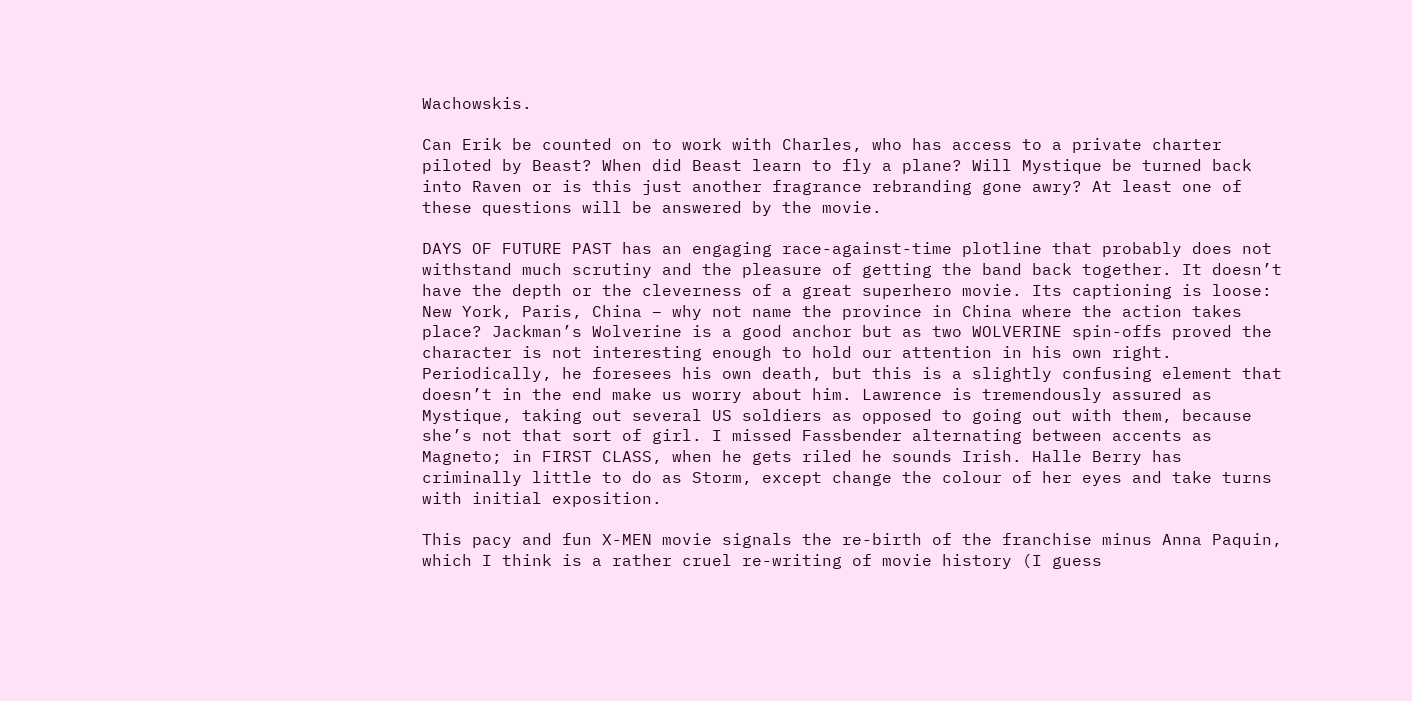Wachowskis.

Can Erik be counted on to work with Charles, who has access to a private charter piloted by Beast? When did Beast learn to fly a plane? Will Mystique be turned back into Raven or is this just another fragrance rebranding gone awry? At least one of these questions will be answered by the movie.

DAYS OF FUTURE PAST has an engaging race-against-time plotline that probably does not withstand much scrutiny and the pleasure of getting the band back together. It doesn’t have the depth or the cleverness of a great superhero movie. Its captioning is loose: New York, Paris, China – why not name the province in China where the action takes place? Jackman’s Wolverine is a good anchor but as two WOLVERINE spin-offs proved the character is not interesting enough to hold our attention in his own right. Periodically, he foresees his own death, but this is a slightly confusing element that doesn’t in the end make us worry about him. Lawrence is tremendously assured as Mystique, taking out several US soldiers as opposed to going out with them, because she’s not that sort of girl. I missed Fassbender alternating between accents as Magneto; in FIRST CLASS, when he gets riled he sounds Irish. Halle Berry has criminally little to do as Storm, except change the colour of her eyes and take turns with initial exposition.

This pacy and fun X-MEN movie signals the re-birth of the franchise minus Anna Paquin, which I think is a rather cruel re-writing of movie history (I guess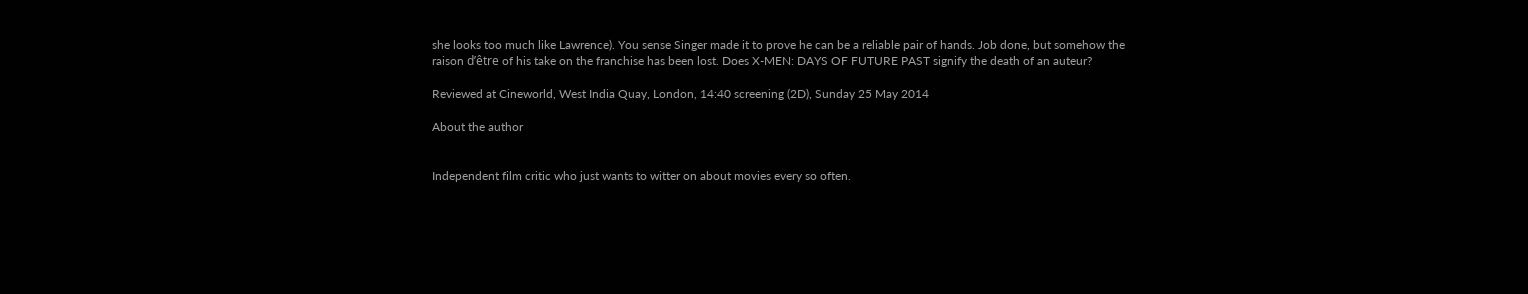she looks too much like Lawrence). You sense Singer made it to prove he can be a reliable pair of hands. Job done, but somehow the raison d’être of his take on the franchise has been lost. Does X-MEN: DAYS OF FUTURE PAST signify the death of an auteur?

Reviewed at Cineworld, West India Quay, London, 14:40 screening (2D), Sunday 25 May 2014

About the author


Independent film critic who just wants to witter on about movies every so often.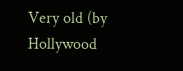Very old (by Hollywood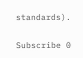standards).

Subscribe 0